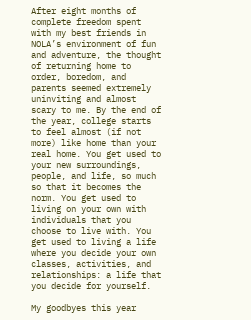After eight months of complete freedom spent with my best friends in NOLA’s environment of fun and adventure, the thought of returning home to order, boredom, and parents seemed extremely uninviting and almost scary to me. By the end of the year, college starts to feel almost (if not more) like home than your real home. You get used to your new surroundings, people, and life, so much so that it becomes the norm. You get used to living on your own with individuals that you choose to live with. You get used to living a life where you decide your own classes, activities, and relationships: a life that you decide for yourself.

My goodbyes this year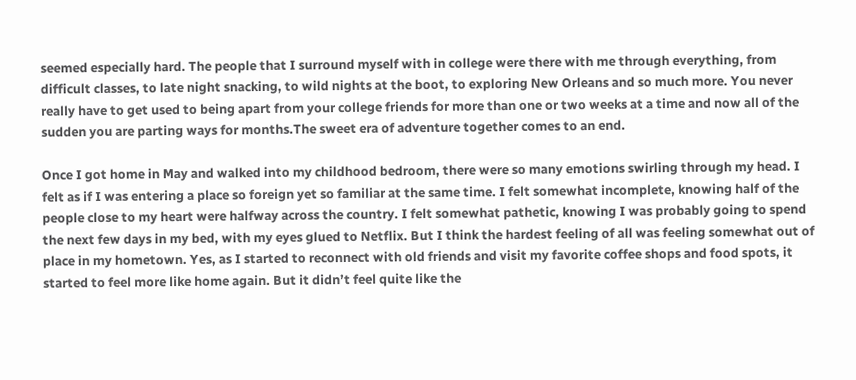seemed especially hard. The people that I surround myself with in college were there with me through everything, from difficult classes, to late night snacking, to wild nights at the boot, to exploring New Orleans and so much more. You never really have to get used to being apart from your college friends for more than one or two weeks at a time and now all of the sudden you are parting ways for months.The sweet era of adventure together comes to an end.

Once I got home in May and walked into my childhood bedroom, there were so many emotions swirling through my head. I felt as if I was entering a place so foreign yet so familiar at the same time. I felt somewhat incomplete, knowing half of the people close to my heart were halfway across the country. I felt somewhat pathetic, knowing I was probably going to spend the next few days in my bed, with my eyes glued to Netflix. But I think the hardest feeling of all was feeling somewhat out of place in my hometown. Yes, as I started to reconnect with old friends and visit my favorite coffee shops and food spots, it started to feel more like home again. But it didn’t feel quite like the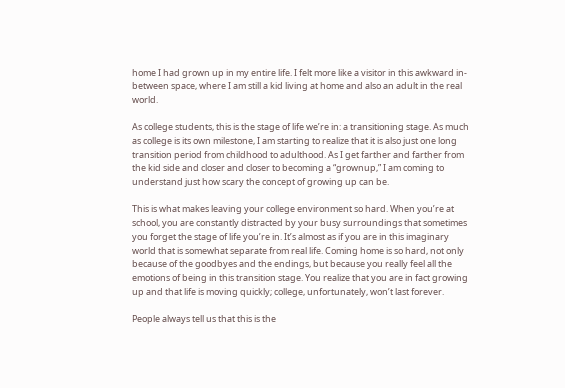home I had grown up in my entire life. I felt more like a visitor in this awkward in-between space, where I am still a kid living at home and also an adult in the real world.

As college students, this is the stage of life we’re in: a transitioning stage. As much as college is its own milestone, I am starting to realize that it is also just one long transition period from childhood to adulthood. As I get farther and farther from the kid side and closer and closer to becoming a “grownup,” I am coming to understand just how scary the concept of growing up can be.

This is what makes leaving your college environment so hard. When you’re at school, you are constantly distracted by your busy surroundings that sometimes you forget the stage of life you’re in. It’s almost as if you are in this imaginary world that is somewhat separate from real life. Coming home is so hard, not only because of the goodbyes and the endings, but because you really feel all the emotions of being in this transition stage. You realize that you are in fact growing up and that life is moving quickly; college, unfortunately, won’t last forever.

People always tell us that this is the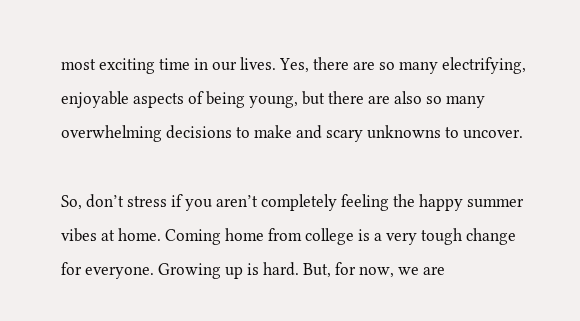most exciting time in our lives. Yes, there are so many electrifying, enjoyable aspects of being young, but there are also so many overwhelming decisions to make and scary unknowns to uncover.

So, don’t stress if you aren’t completely feeling the happy summer vibes at home. Coming home from college is a very tough change for everyone. Growing up is hard. But, for now, we are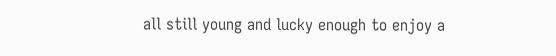all still young and lucky enough to enjoy a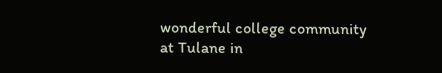wonderful college community at Tulane in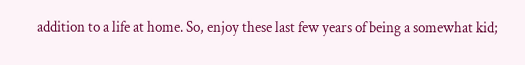addition to a life at home. So, enjoy these last few years of being a somewhat kid;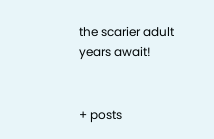the scarier adult years await!


+ posts